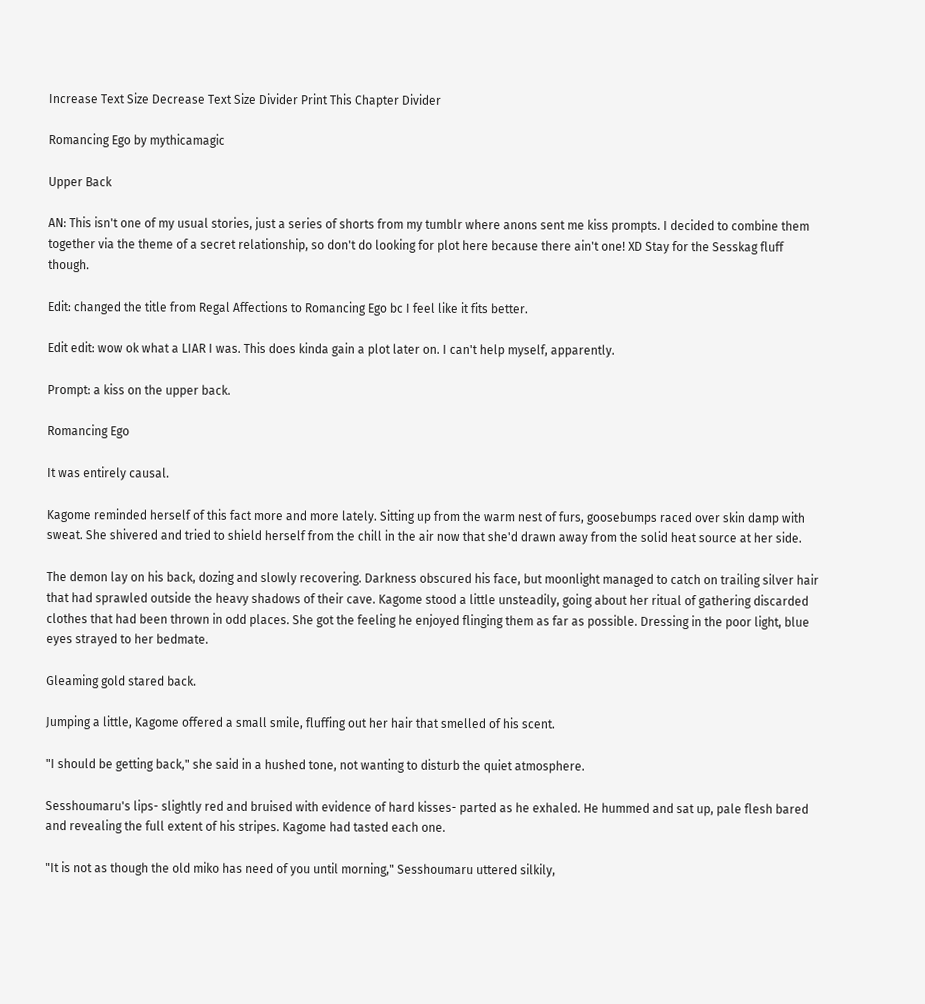Increase Text Size Decrease Text Size Divider Print This Chapter Divider

Romancing Ego by mythicamagic

Upper Back

AN: This isn't one of my usual stories, just a series of shorts from my tumblr where anons sent me kiss prompts. I decided to combine them together via the theme of a secret relationship, so don't do looking for plot here because there ain't one! XD Stay for the Sesskag fluff though.

Edit: changed the title from Regal Affections to Romancing Ego bc I feel like it fits better.

Edit edit: wow ok what a LIAR I was. This does kinda gain a plot later on. I can't help myself, apparently.

Prompt: a kiss on the upper back.

Romancing Ego

It was entirely causal.

Kagome reminded herself of this fact more and more lately. Sitting up from the warm nest of furs, goosebumps raced over skin damp with sweat. She shivered and tried to shield herself from the chill in the air now that she'd drawn away from the solid heat source at her side.

The demon lay on his back, dozing and slowly recovering. Darkness obscured his face, but moonlight managed to catch on trailing silver hair that had sprawled outside the heavy shadows of their cave. Kagome stood a little unsteadily, going about her ritual of gathering discarded clothes that had been thrown in odd places. She got the feeling he enjoyed flinging them as far as possible. Dressing in the poor light, blue eyes strayed to her bedmate.

Gleaming gold stared back.

Jumping a little, Kagome offered a small smile, fluffing out her hair that smelled of his scent.

"I should be getting back," she said in a hushed tone, not wanting to disturb the quiet atmosphere.

Sesshoumaru's lips- slightly red and bruised with evidence of hard kisses- parted as he exhaled. He hummed and sat up, pale flesh bared and revealing the full extent of his stripes. Kagome had tasted each one.

"It is not as though the old miko has need of you until morning," Sesshoumaru uttered silkily,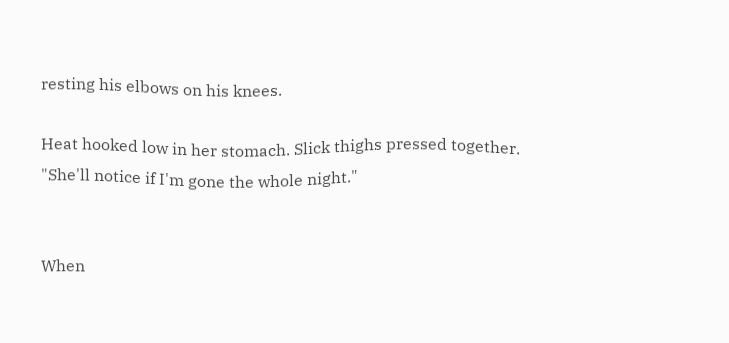resting his elbows on his knees.

Heat hooked low in her stomach. Slick thighs pressed together. "She'll notice if I'm gone the whole night."


When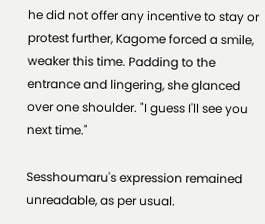he did not offer any incentive to stay or protest further, Kagome forced a smile, weaker this time. Padding to the entrance and lingering, she glanced over one shoulder. "I guess I'll see you next time."

Sesshoumaru's expression remained unreadable, as per usual.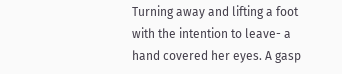Turning away and lifting a foot with the intention to leave- a hand covered her eyes. A gasp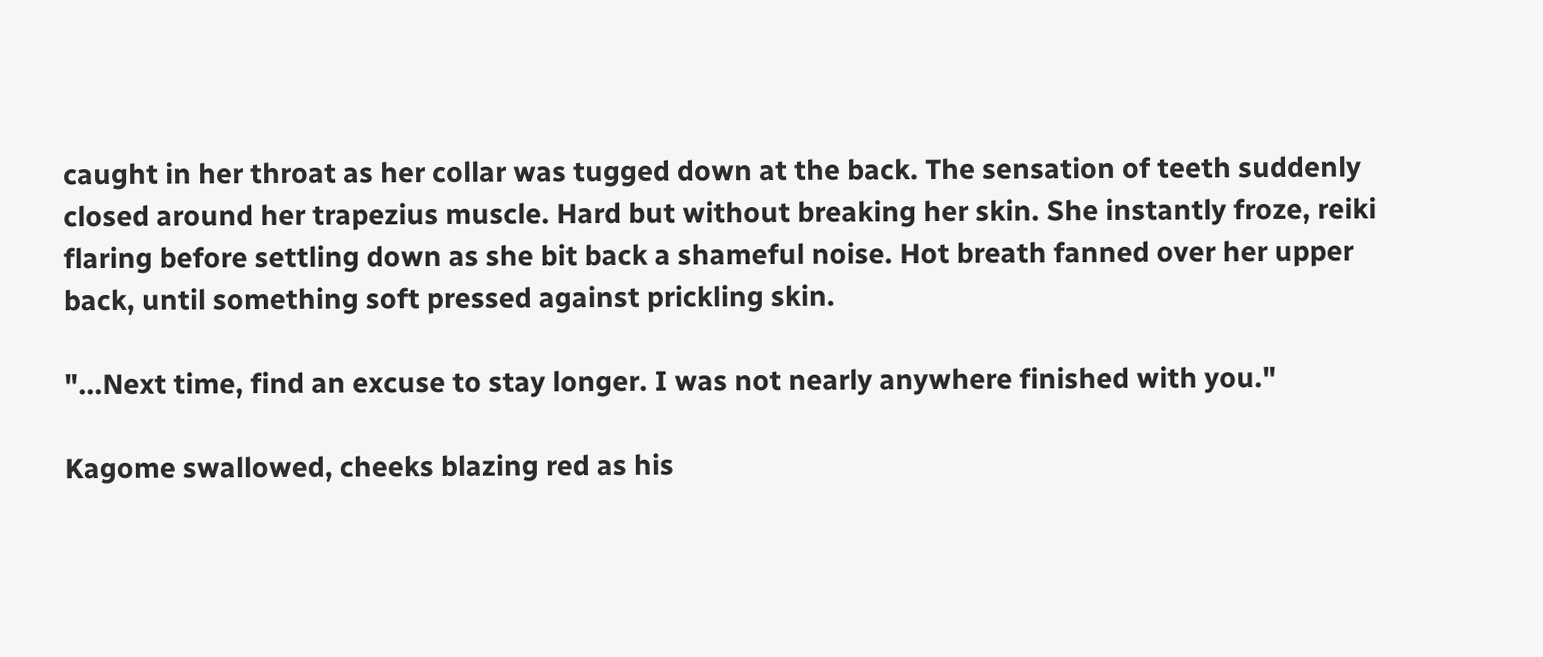caught in her throat as her collar was tugged down at the back. The sensation of teeth suddenly closed around her trapezius muscle. Hard but without breaking her skin. She instantly froze, reiki flaring before settling down as she bit back a shameful noise. Hot breath fanned over her upper back, until something soft pressed against prickling skin.

"...Next time, find an excuse to stay longer. I was not nearly anywhere finished with you."

Kagome swallowed, cheeks blazing red as his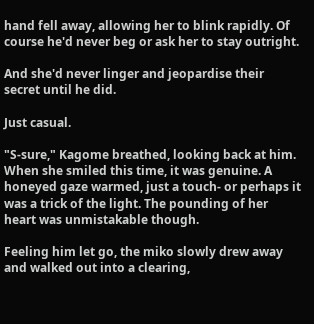hand fell away, allowing her to blink rapidly. Of course he'd never beg or ask her to stay outright.

And she'd never linger and jeopardise their secret until he did.

Just casual.

"S-sure," Kagome breathed, looking back at him. When she smiled this time, it was genuine. A honeyed gaze warmed, just a touch- or perhaps it was a trick of the light. The pounding of her heart was unmistakable though.

Feeling him let go, the miko slowly drew away and walked out into a clearing,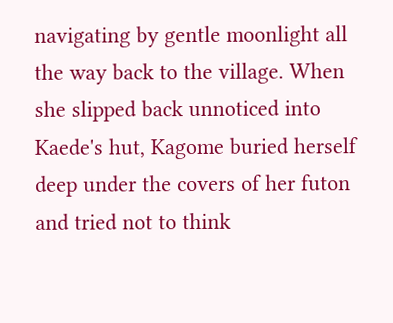navigating by gentle moonlight all the way back to the village. When she slipped back unnoticed into Kaede's hut, Kagome buried herself deep under the covers of her futon and tried not to think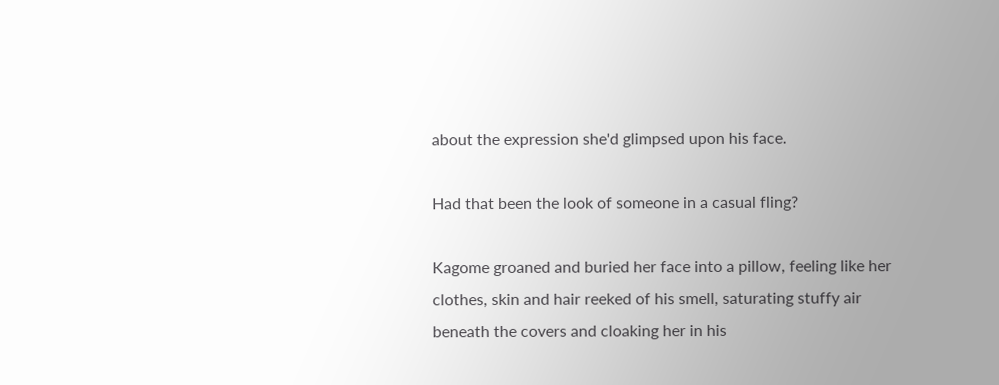about the expression she'd glimpsed upon his face.

Had that been the look of someone in a casual fling?

Kagome groaned and buried her face into a pillow, feeling like her clothes, skin and hair reeked of his smell, saturating stuffy air beneath the covers and cloaking her in his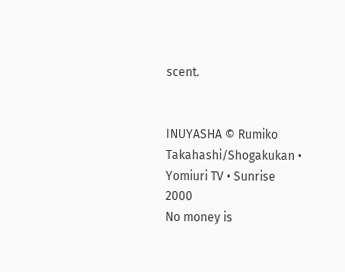scent.


INUYASHA © Rumiko Takahashi/Shogakukan • Yomiuri TV • Sunrise 2000
No money is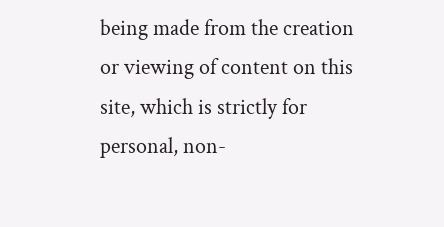being made from the creation or viewing of content on this site, which is strictly for personal, non-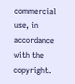commercial use, in accordance with the copyright.